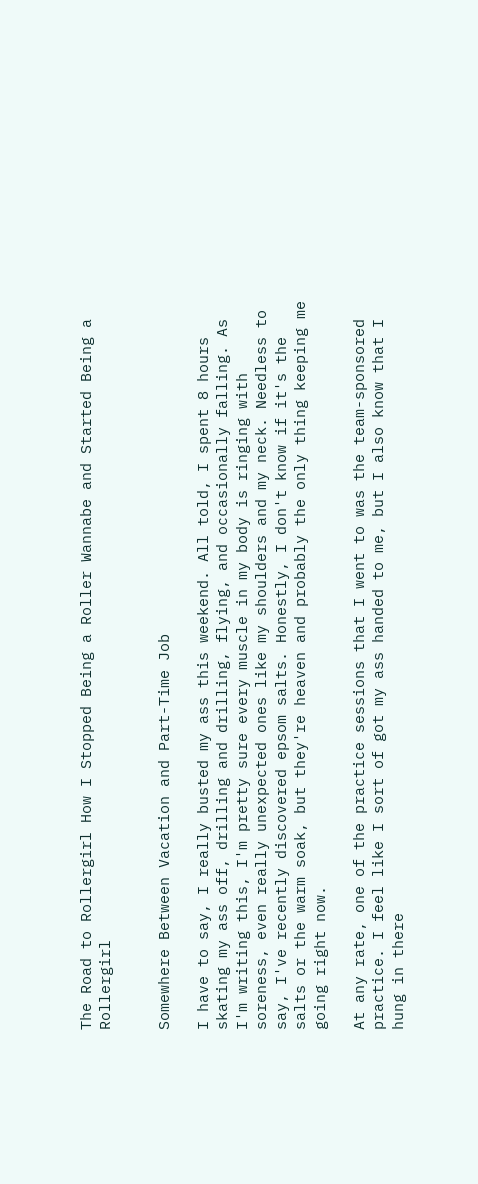The Road to Rollergirl How I Stopped Being a Roller Wannabe and Started Being a Rollergirl


Somewhere Between Vacation and Part-Time Job

I have to say, I really busted my ass this weekend. All told, I spent 8 hours skating my ass off, drilling and drilling, flying, and occasionally falling. As I'm writing this, I'm pretty sure every muscle in my body is ringing with soreness, even really unexpected ones like my shoulders and my neck. Needless to say, I've recently discovered epsom salts. Honestly, I don't know if it's the salts or the warm soak, but they're heaven and probably the only thing keeping me going right now.

At any rate, one of the practice sessions that I went to was the team-sponsored practice. I feel like I sort of got my ass handed to me, but I also know that I hung in there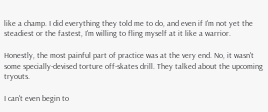like a champ. I did everything they told me to do, and even if I'm not yet the steadiest or the fastest, I'm willing to fling myself at it like a warrior.

Honestly, the most painful part of practice was at the very end. No, it wasn't some specially-devised torture off-skates drill. They talked about the upcoming tryouts.

I can't even begin to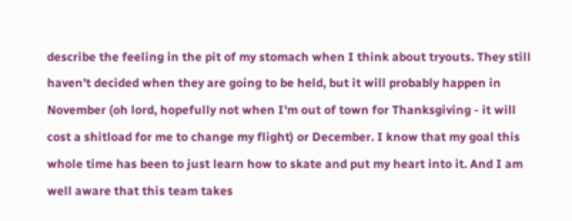describe the feeling in the pit of my stomach when I think about tryouts. They still haven't decided when they are going to be held, but it will probably happen in November (oh lord, hopefully not when I'm out of town for Thanksgiving - it will cost a shitload for me to change my flight) or December. I know that my goal this whole time has been to just learn how to skate and put my heart into it. And I am well aware that this team takes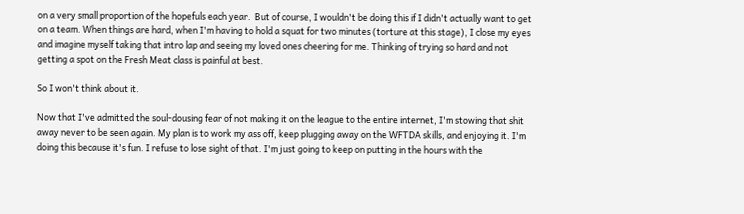on a very small proportion of the hopefuls each year.  But of course, I wouldn't be doing this if I didn't actually want to get on a team. When things are hard, when I'm having to hold a squat for two minutes (torture at this stage), I close my eyes and imagine myself taking that intro lap and seeing my loved ones cheering for me. Thinking of trying so hard and not getting a spot on the Fresh Meat class is painful at best.

So I won't think about it.

Now that I've admitted the soul-dousing fear of not making it on the league to the entire internet, I'm stowing that shit away never to be seen again. My plan is to work my ass off, keep plugging away on the WFTDA skills, and enjoying it. I'm doing this because it's fun. I refuse to lose sight of that. I'm just going to keep on putting in the hours with the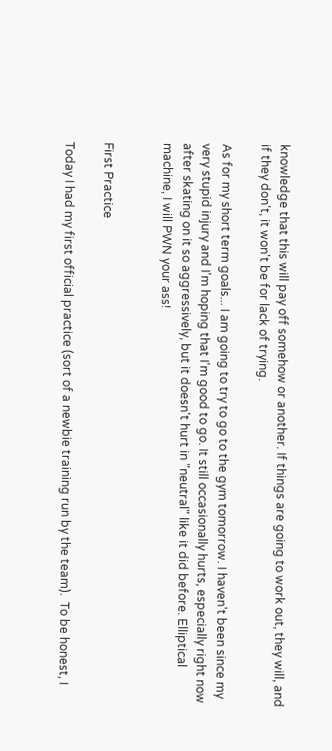knowledge that this will pay off somehow or another. If things are going to work out, they will, and if they don't, it won't be for lack of trying.

As for my short term goals... I am going to try to go to the gym tomorrow. I haven't been since my very stupid injury and I'm hoping that I'm good to go. It still occasionally hurts, especially right now after skating on it so aggressively, but it doesn't hurt in "neutral" like it did before. Elliptical machine, I will PWN your ass!


First Practice

Today I had my first official practice (sort of a newbie training run by the team).  To be honest, I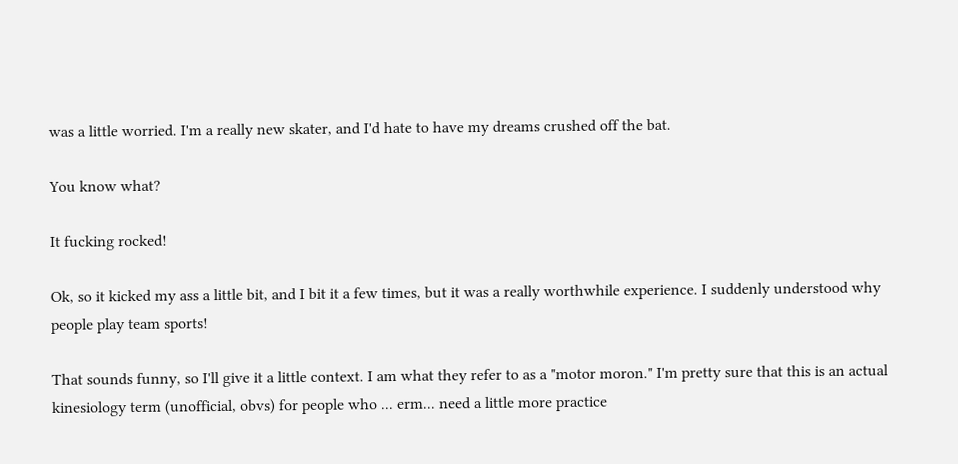was a little worried. I'm a really new skater, and I'd hate to have my dreams crushed off the bat.

You know what?

It fucking rocked!

Ok, so it kicked my ass a little bit, and I bit it a few times, but it was a really worthwhile experience. I suddenly understood why people play team sports!

That sounds funny, so I'll give it a little context. I am what they refer to as a "motor moron." I'm pretty sure that this is an actual kinesiology term (unofficial, obvs) for people who ... erm... need a little more practice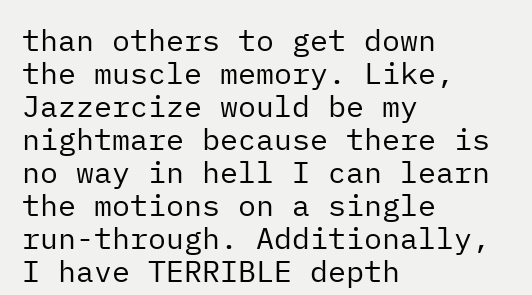than others to get down the muscle memory. Like, Jazzercize would be my nightmare because there is no way in hell I can learn the motions on a single run-through. Additionally, I have TERRIBLE depth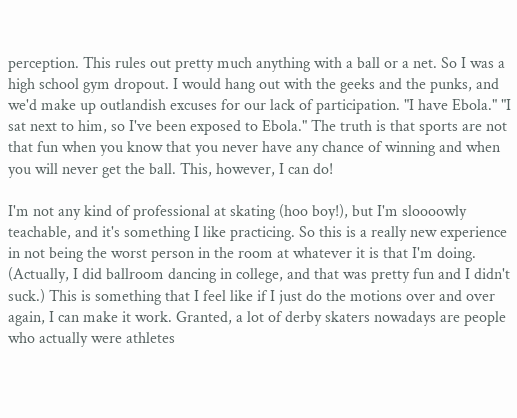perception. This rules out pretty much anything with a ball or a net. So I was a high school gym dropout. I would hang out with the geeks and the punks, and we'd make up outlandish excuses for our lack of participation. "I have Ebola." "I sat next to him, so I've been exposed to Ebola." The truth is that sports are not that fun when you know that you never have any chance of winning and when  you will never get the ball. This, however, I can do!

I'm not any kind of professional at skating (hoo boy!), but I'm sloooowly teachable, and it's something I like practicing. So this is a really new experience in not being the worst person in the room at whatever it is that I'm doing. (Actually, I did ballroom dancing in college, and that was pretty fun and I didn't suck.) This is something that I feel like if I just do the motions over and over again, I can make it work. Granted, a lot of derby skaters nowadays are people who actually were athletes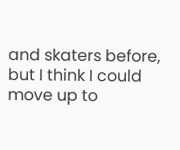and skaters before, but I think I could move up to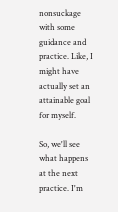nonsuckage with some guidance and practice. Like, I might have actually set an attainable goal for myself.

So, we'll see what happens at the next practice. I'm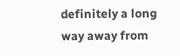definitely a long way away from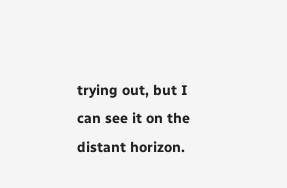trying out, but I can see it on the distant horizon.